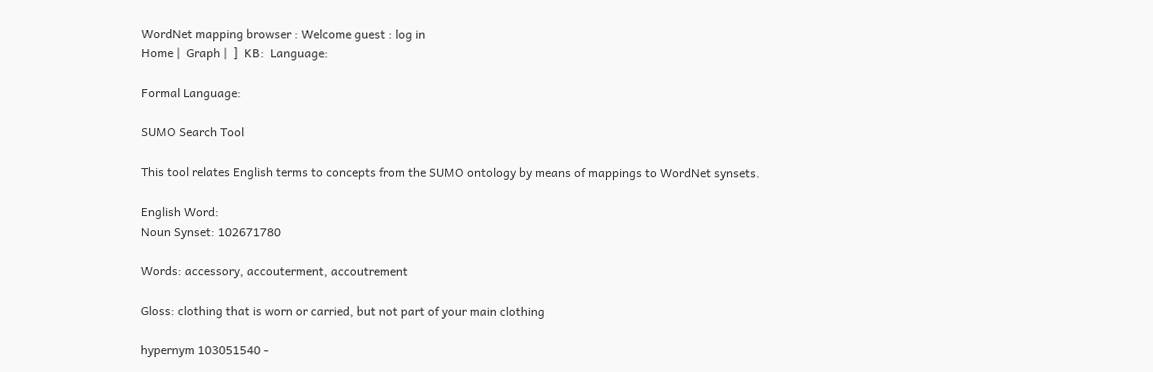WordNet mapping browser : Welcome guest : log in
Home |  Graph |  ]  KB:  Language:

Formal Language:

SUMO Search Tool

This tool relates English terms to concepts from the SUMO ontology by means of mappings to WordNet synsets.

English Word:
Noun Synset: 102671780

Words: accessory, accouterment, accoutrement

Gloss: clothing that is worn or carried, but not part of your main clothing

hypernym 103051540 -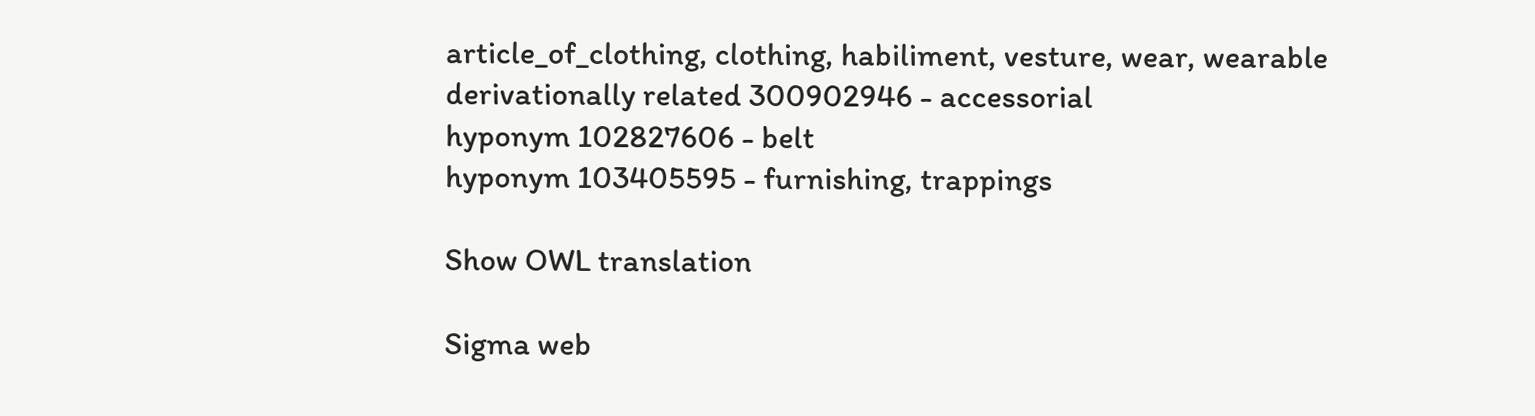article_of_clothing, clothing, habiliment, vesture, wear, wearable
derivationally related 300902946 - accessorial
hyponym 102827606 - belt
hyponym 103405595 - furnishing, trappings

Show OWL translation

Sigma web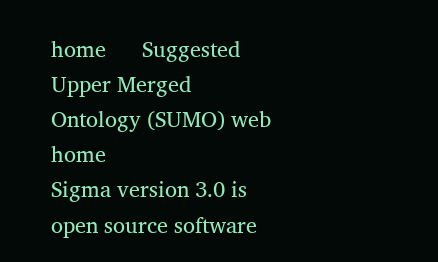home      Suggested Upper Merged Ontology (SUMO) web home
Sigma version 3.0 is open source software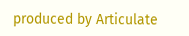produced by Articulate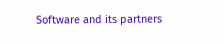Software and its partners